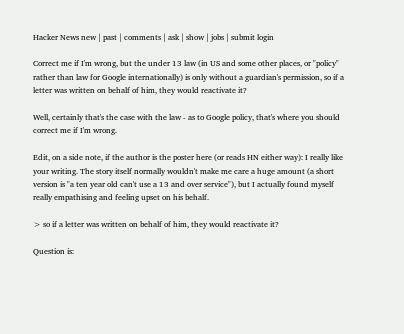Hacker News new | past | comments | ask | show | jobs | submit login

Correct me if I'm wrong, but the under 13 law (in US and some other places, or "policy" rather than law for Google internationally) is only without a guardian's permission, so if a letter was written on behalf of him, they would reactivate it?

Well, certainly that's the case with the law - as to Google policy, that's where you should correct me if I'm wrong.

Edit, on a side note, if the author is the poster here (or reads HN either way): I really like your writing. The story itself normally wouldn't make me care a huge amount (a short version is "a ten year old can't use a 13 and over service"), but I actually found myself really empathising and feeling upset on his behalf.

> so if a letter was written on behalf of him, they would reactivate it?

Question is: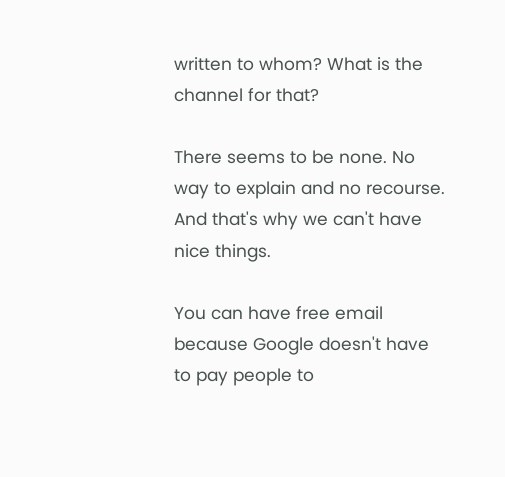written to whom? What is the channel for that?

There seems to be none. No way to explain and no recourse. And that's why we can't have nice things.

You can have free email because Google doesn't have to pay people to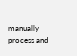manually process and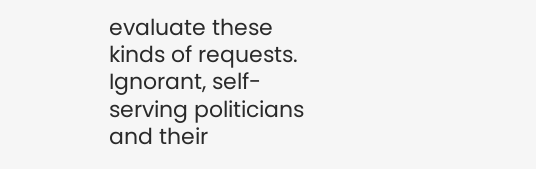evaluate these kinds of requests. Ignorant, self-serving politicians and their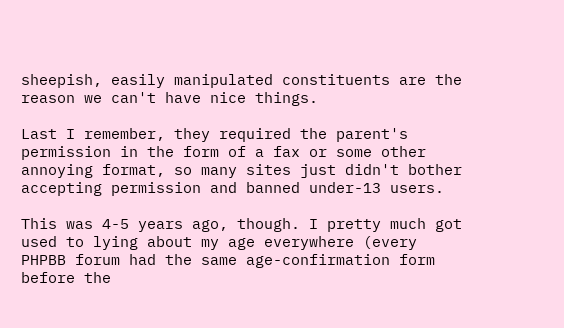sheepish, easily manipulated constituents are the reason we can't have nice things.

Last I remember, they required the parent's permission in the form of a fax or some other annoying format, so many sites just didn't bother accepting permission and banned under-13 users.

This was 4-5 years ago, though. I pretty much got used to lying about my age everywhere (every PHPBB forum had the same age-confirmation form before the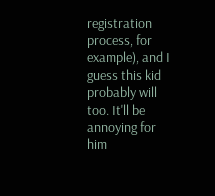registration process, for example), and I guess this kid probably will too. It'll be annoying for him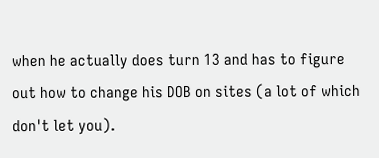when he actually does turn 13 and has to figure out how to change his DOB on sites (a lot of which don't let you).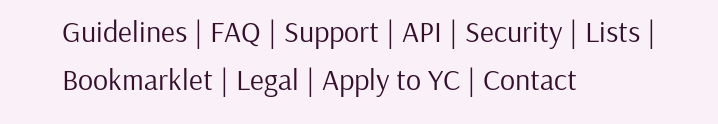Guidelines | FAQ | Support | API | Security | Lists | Bookmarklet | Legal | Apply to YC | Contact